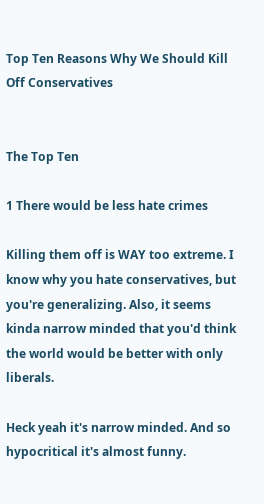Top Ten Reasons Why We Should Kill Off Conservatives


The Top Ten

1 There would be less hate crimes

Killing them off is WAY too extreme. I know why you hate conservatives, but you're generalizing. Also, it seems kinda narrow minded that you'd think the world would be better with only liberals.

Heck yeah it's narrow minded. And so hypocritical it's almost funny.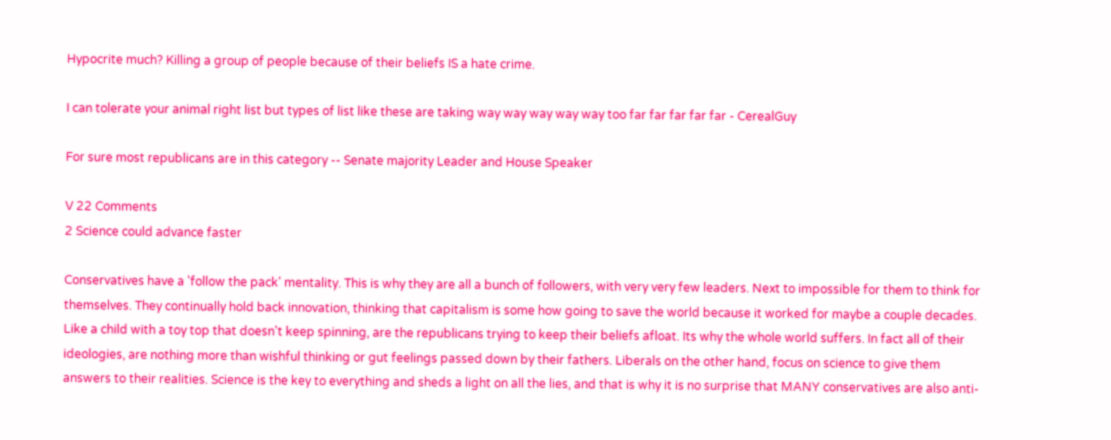Hypocrite much? Killing a group of people because of their beliefs IS a hate crime.

I can tolerate your animal right list but types of list like these are taking way way way way way too far far far far far - CerealGuy

For sure most republicans are in this category -- Senate majority Leader and House Speaker

V 22 Comments
2 Science could advance faster

Conservatives have a 'follow the pack' mentality. This is why they are all a bunch of followers, with very very few leaders. Next to impossible for them to think for themselves. They continually hold back innovation, thinking that capitalism is some how going to save the world because it worked for maybe a couple decades. Like a child with a toy top that doesn't keep spinning, are the republicans trying to keep their beliefs afloat. Its why the whole world suffers. In fact all of their ideologies, are nothing more than wishful thinking or gut feelings passed down by their fathers. Liberals on the other hand, focus on science to give them answers to their realities. Science is the key to everything and sheds a light on all the lies, and that is why it is no surprise that MANY conservatives are also anti-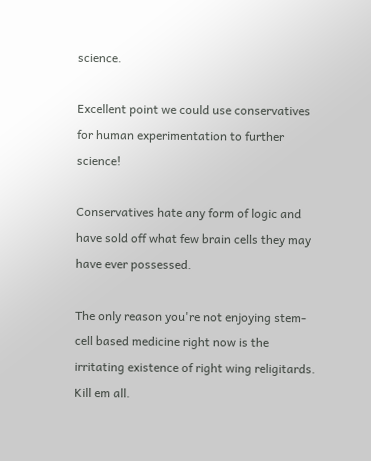science.

Excellent point we could use conservatives for human experimentation to further science!

Conservatives hate any form of logic and have sold off what few brain cells they may have ever possessed.

The only reason you're not enjoying stem-cell based medicine right now is the irritating existence of right wing religitards. Kill em all.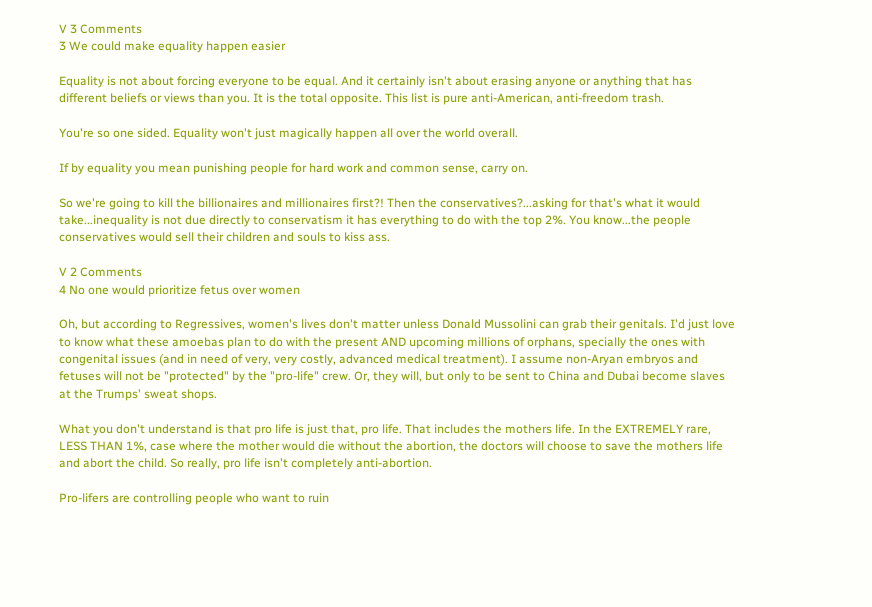V 3 Comments
3 We could make equality happen easier

Equality is not about forcing everyone to be equal. And it certainly isn't about erasing anyone or anything that has different beliefs or views than you. It is the total opposite. This list is pure anti-American, anti-freedom trash.

You're so one sided. Equality won't just magically happen all over the world overall.

If by equality you mean punishing people for hard work and common sense, carry on.

So we're going to kill the billionaires and millionaires first?! Then the conservatives?...asking for that's what it would take...inequality is not due directly to conservatism it has everything to do with the top 2%. You know...the people conservatives would sell their children and souls to kiss ass.

V 2 Comments
4 No one would prioritize fetus over women

Oh, but according to Regressives, women's lives don't matter unless Donald Mussolini can grab their genitals. I'd just love to know what these amoebas plan to do with the present AND upcoming millions of orphans, specially the ones with congenital issues (and in need of very, very costly, advanced medical treatment). I assume non-Aryan embryos and fetuses will not be "protected" by the "pro-life" crew. Or, they will, but only to be sent to China and Dubai become slaves at the Trumps' sweat shops.

What you don't understand is that pro life is just that, pro life. That includes the mothers life. In the EXTREMELY rare, LESS THAN 1%, case where the mother would die without the abortion, the doctors will choose to save the mothers life and abort the child. So really, pro life isn't completely anti-abortion.

Pro-lifers are controlling people who want to ruin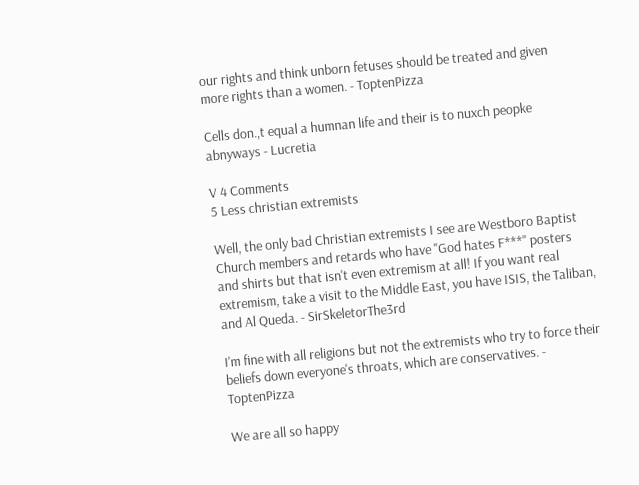our rights and think unborn fetuses should be treated and given more rights than a women. - ToptenPizza

Cells don.,t equal a humnan life and their is to nuxch peopke abnyways - Lucretia

V 4 Comments
5 Less christian extremists

Well, the only bad Christian extremists I see are Westboro Baptist Church members and retards who have "God hates F***" posters and shirts but that isn't even extremism at all! If you want real extremism, take a visit to the Middle East, you have ISIS, the Taliban, and Al Queda. - SirSkeletorThe3rd

I'm fine with all religions but not the extremists who try to force their beliefs down everyone's throats, which are conservatives. - ToptenPizza

We are all so happy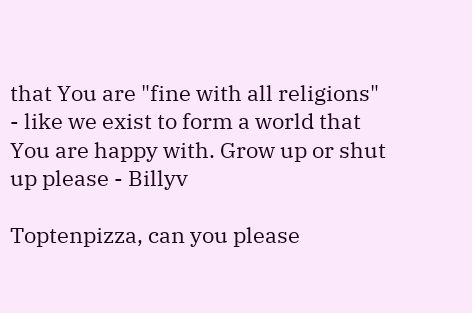that You are "fine with all religions" - like we exist to form a world that You are happy with. Grow up or shut up please - Billyv

Toptenpizza, can you please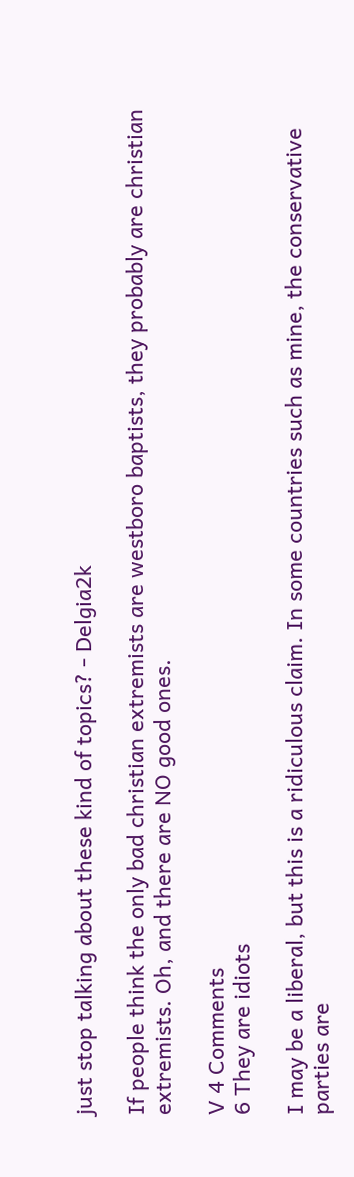just stop talking about these kind of topics? - Delgia2k

If people think the only bad christian extremists are westboro baptists, they probably are christian extremists. Oh, and there are NO good ones.

V 4 Comments
6 They are idiots

I may be a liberal, but this is a ridiculous claim. In some countries such as mine, the conservative parties are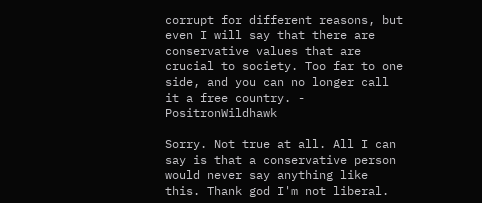corrupt for different reasons, but even I will say that there are conservative values that are crucial to society. Too far to one side, and you can no longer call it a free country. - PositronWildhawk

Sorry. Not true at all. All I can say is that a conservative person would never say anything like this. Thank god I'm not liberal.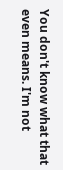You don't know what that even means. I'm not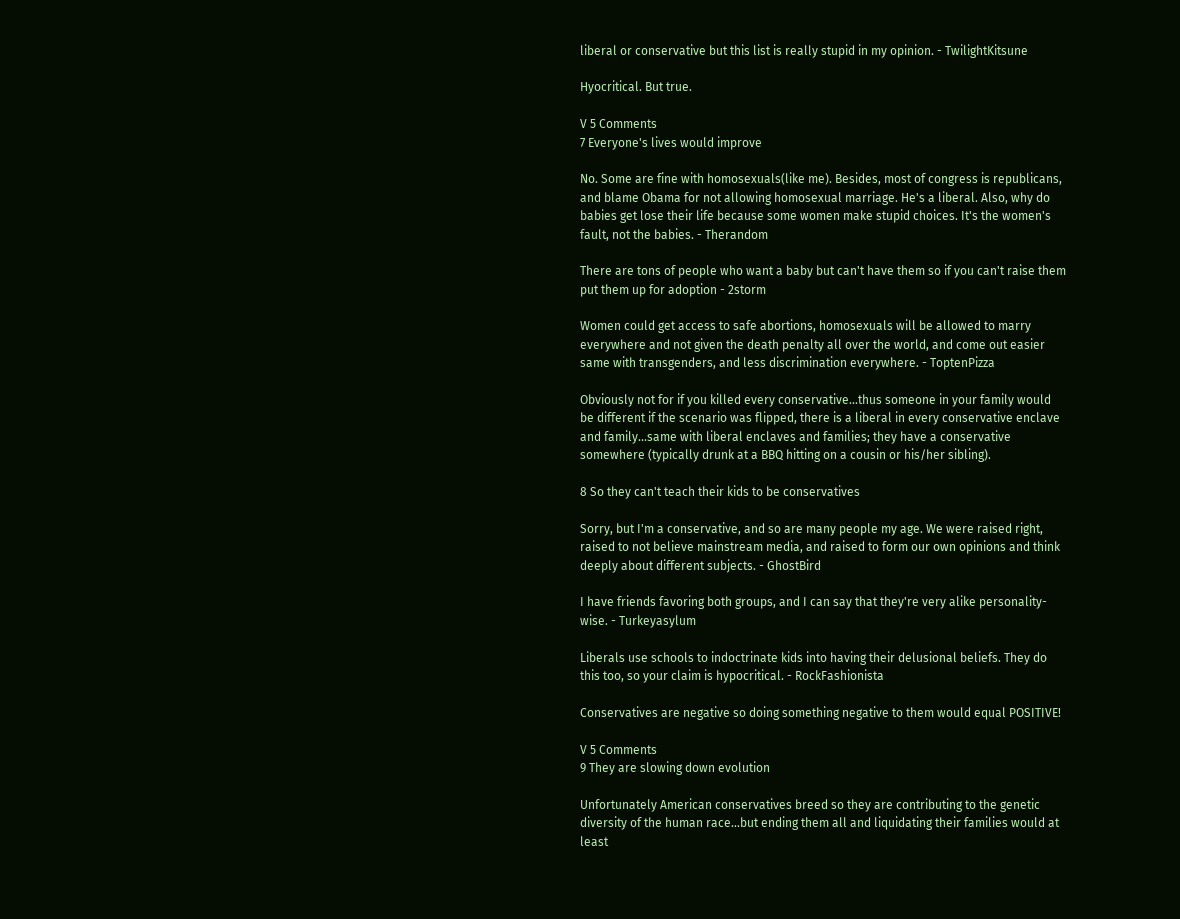liberal or conservative but this list is really stupid in my opinion. - TwilightKitsune

Hyocritical. But true.

V 5 Comments
7 Everyone's lives would improve

No. Some are fine with homosexuals(like me). Besides, most of congress is republicans, and blame Obama for not allowing homosexual marriage. He's a liberal. Also, why do babies get lose their life because some women make stupid choices. It's the women's fault, not the babies. - Therandom

There are tons of people who want a baby but can't have them so if you can't raise them put them up for adoption - 2storm

Women could get access to safe abortions, homosexuals will be allowed to marry everywhere and not given the death penalty all over the world, and come out easier same with transgenders, and less discrimination everywhere. - ToptenPizza

Obviously not for if you killed every conservative...thus someone in your family would be different if the scenario was flipped, there is a liberal in every conservative enclave and family...same with liberal enclaves and families; they have a conservative somewhere (typically drunk at a BBQ hitting on a cousin or his/her sibling).

8 So they can't teach their kids to be conservatives

Sorry, but I'm a conservative, and so are many people my age. We were raised right, raised to not believe mainstream media, and raised to form our own opinions and think deeply about different subjects. - GhostBird

I have friends favoring both groups, and I can say that they're very alike personality-wise. - Turkeyasylum

Liberals use schools to indoctrinate kids into having their delusional beliefs. They do this too, so your claim is hypocritical. - RockFashionista

Conservatives are negative so doing something negative to them would equal POSITIVE!

V 5 Comments
9 They are slowing down evolution

Unfortunately American conservatives breed so they are contributing to the genetic diversity of the human race...but ending them all and liquidating their families would at least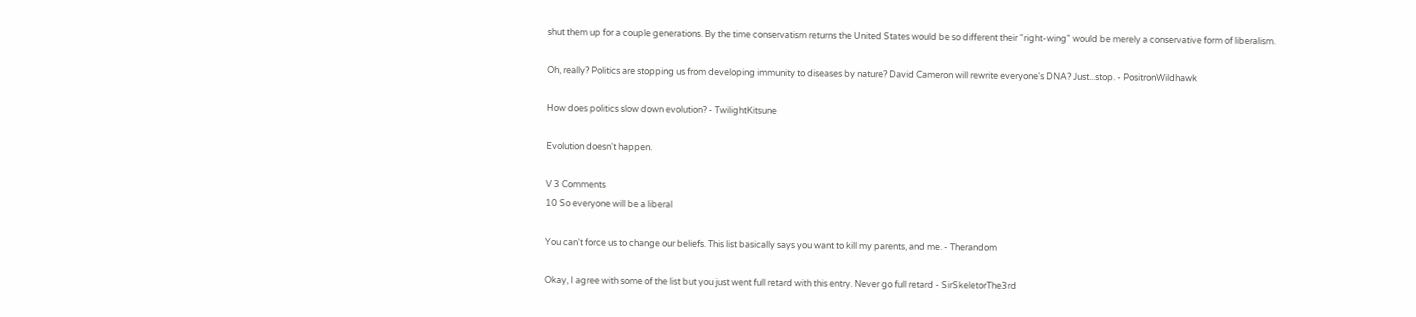shut them up for a couple generations. By the time conservatism returns the United States would be so different their "right-wing" would be merely a conservative form of liberalism.

Oh, really? Politics are stopping us from developing immunity to diseases by nature? David Cameron will rewrite everyone's DNA? Just...stop. - PositronWildhawk

How does politics slow down evolution? - TwilightKitsune

Evolution doesn't happen.

V 3 Comments
10 So everyone will be a liberal

You can't force us to change our beliefs. This list basically says you want to kill my parents, and me. - Therandom

Okay, I agree with some of the list but you just went full retard with this entry. Never go full retard - SirSkeletorThe3rd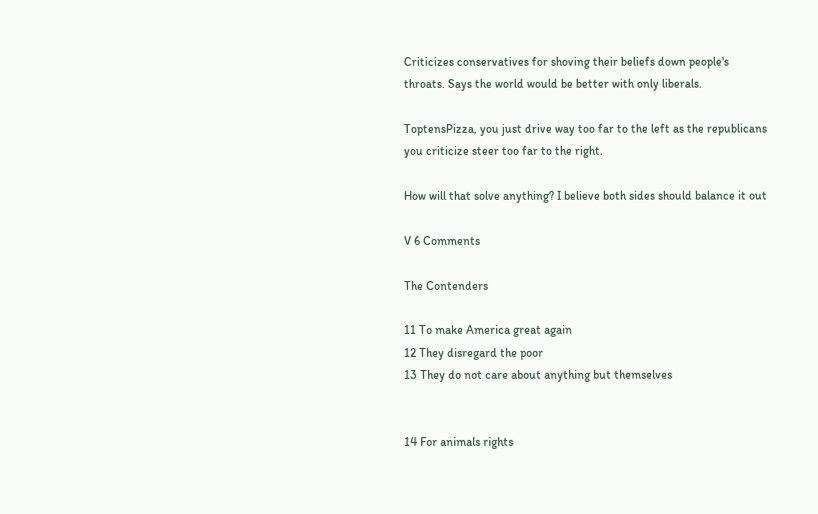Criticizes conservatives for shoving their beliefs down people's throats. Says the world would be better with only liberals.

ToptensPizza, you just drive way too far to the left as the republicans you criticize steer too far to the right.

How will that solve anything? I believe both sides should balance it out

V 6 Comments

The Contenders

11 To make America great again
12 They disregard the poor
13 They do not care about anything but themselves


14 For animals rights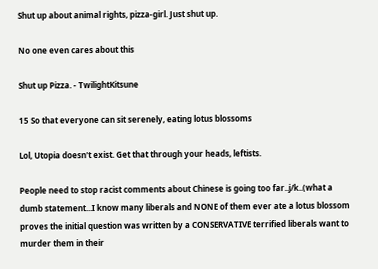Shut up about animal rights, pizza-girl. Just shut up.

No one even cares about this

Shut up Pizza. - TwilightKitsune

15 So that everyone can sit serenely, eating lotus blossoms

Lol, Utopia doesn't exist. Get that through your heads, leftists.

People need to stop racist comments about Chinese is going too far..j/k..(what a dumb statement...I know many liberals and NONE of them ever ate a lotus blossom proves the initial question was written by a CONSERVATIVE terrified liberals want to murder them in their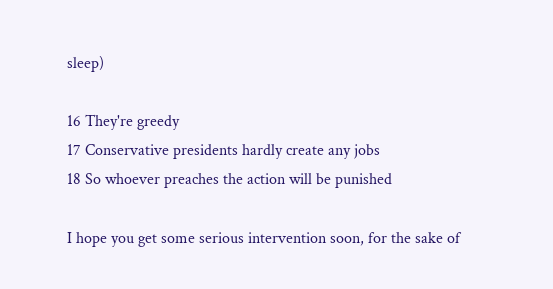sleep)

16 They're greedy
17 Conservative presidents hardly create any jobs
18 So whoever preaches the action will be punished

I hope you get some serious intervention soon, for the sake of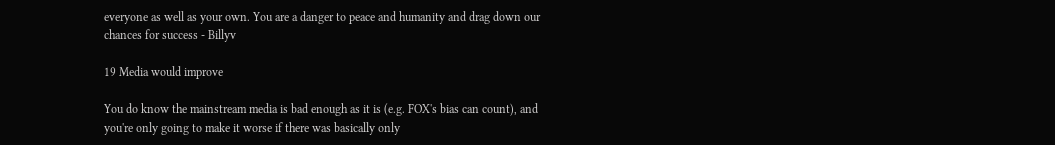everyone as well as your own. You are a danger to peace and humanity and drag down our chances for success - Billyv

19 Media would improve

You do know the mainstream media is bad enough as it is (e.g. FOX's bias can count), and you're only going to make it worse if there was basically only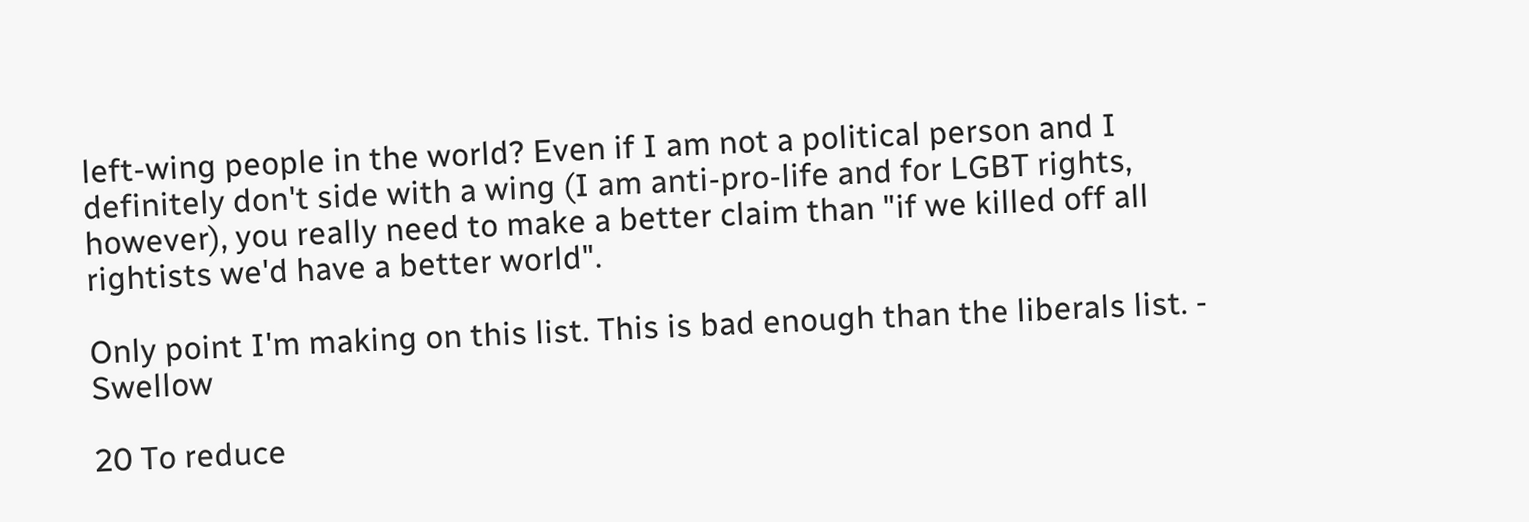left-wing people in the world? Even if I am not a political person and I definitely don't side with a wing (I am anti-pro-life and for LGBT rights, however), you really need to make a better claim than "if we killed off all rightists we'd have a better world".

Only point I'm making on this list. This is bad enough than the liberals list. - Swellow

20 To reduce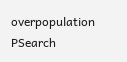overpopulation
PSearch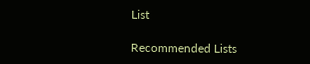List

Recommended Lists